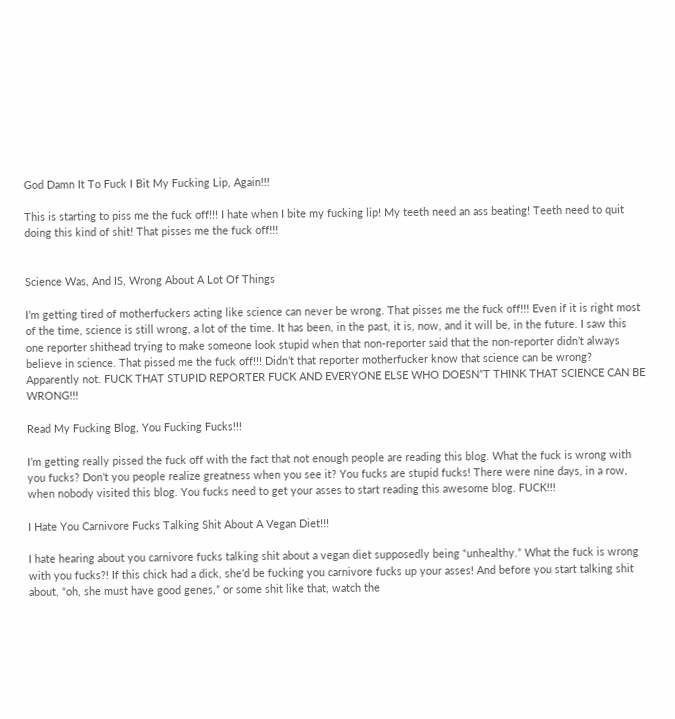God Damn It To Fuck I Bit My Fucking Lip, Again!!!

This is starting to piss me the fuck off!!! I hate when I bite my fucking lip! My teeth need an ass beating! Teeth need to quit doing this kind of shit! That pisses me the fuck off!!!


Science Was, And IS, Wrong About A Lot Of Things

I’m getting tired of motherfuckers acting like science can never be wrong. That pisses me the fuck off!!! Even if it is right most of the time, science is still wrong, a lot of the time. It has been, in the past, it is, now, and it will be, in the future. I saw this one reporter shithead trying to make someone look stupid when that non-reporter said that the non-reporter didn’t always believe in science. That pissed me the fuck off!!! Didn’t that reporter motherfucker know that science can be wrong? Apparently not. FUCK THAT STUPID REPORTER FUCK AND EVERYONE ELSE WHO DOESN”T THINK THAT SCIENCE CAN BE WRONG!!!

Read My Fucking Blog, You Fucking Fucks!!!

I’m getting really pissed the fuck off with the fact that not enough people are reading this blog. What the fuck is wrong with you fucks? Don’t you people realize greatness when you see it? You fucks are stupid fucks! There were nine days, in a row, when nobody visited this blog. You fucks need to get your asses to start reading this awesome blog. FUCK!!!

I Hate You Carnivore Fucks Talking Shit About A Vegan Diet!!!

I hate hearing about you carnivore fucks talking shit about a vegan diet supposedly being “unhealthy.” What the fuck is wrong with you fucks?! If this chick had a dick, she’d be fucking you carnivore fucks up your asses! And before you start talking shit about, “oh, she must have good genes,” or some shit like that, watch the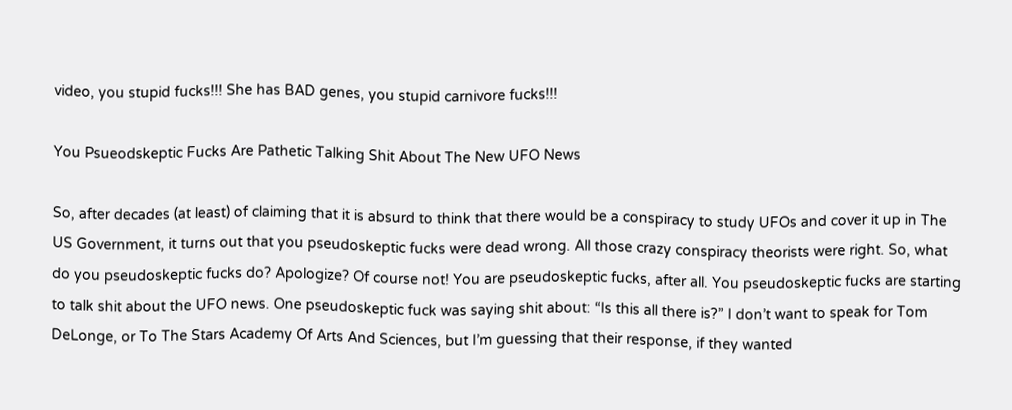video, you stupid fucks!!! She has BAD genes, you stupid carnivore fucks!!!

You Psueodskeptic Fucks Are Pathetic Talking Shit About The New UFO News

So, after decades (at least) of claiming that it is absurd to think that there would be a conspiracy to study UFOs and cover it up in The US Government, it turns out that you pseudoskeptic fucks were dead wrong. All those crazy conspiracy theorists were right. So, what do you pseudoskeptic fucks do? Apologize? Of course not! You are pseudoskeptic fucks, after all. You pseudoskeptic fucks are starting to talk shit about the UFO news. One pseudoskeptic fuck was saying shit about: “Is this all there is?” I don’t want to speak for Tom DeLonge, or To The Stars Academy Of Arts And Sciences, but I’m guessing that their response, if they wanted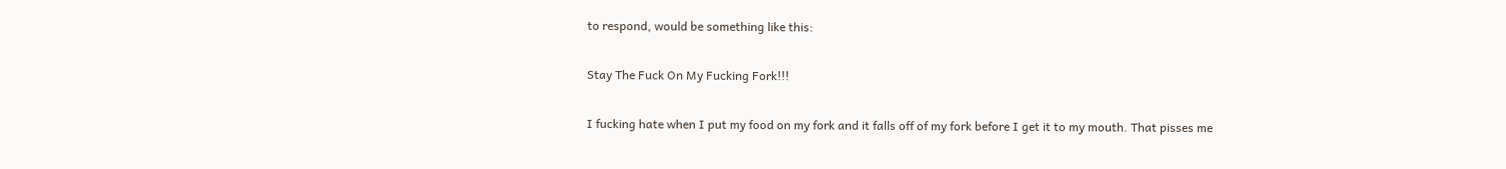to respond, would be something like this:

Stay The Fuck On My Fucking Fork!!!

I fucking hate when I put my food on my fork and it falls off of my fork before I get it to my mouth. That pisses me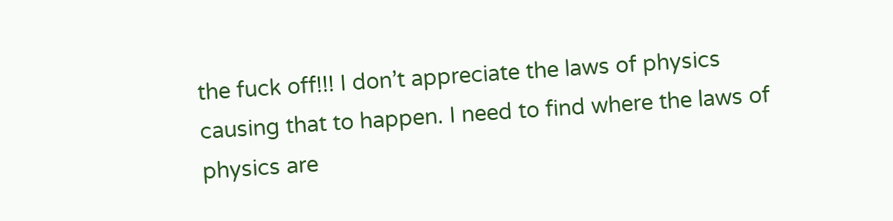the fuck off!!! I don’t appreciate the laws of physics causing that to happen. I need to find where the laws of physics are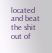located and beat the shit out of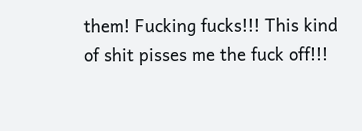them! Fucking fucks!!! This kind of shit pisses me the fuck off!!!